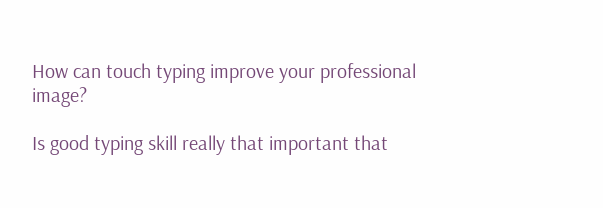How can touch typing improve your professional image?

Is good typing skill really that important that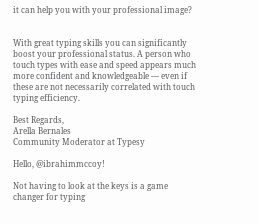it can help you with your professional image?


With great typing skills you can significantly boost your professional status. A person who touch types with ease and speed appears much more confident and knowledgeable — even if these are not necessarily correlated with touch typing efficiency.

Best Regards,
Arella Bernales
Community Moderator at Typesy

Hello, @ibrahimmccoy!

Not having to look at the keys is a game changer for typing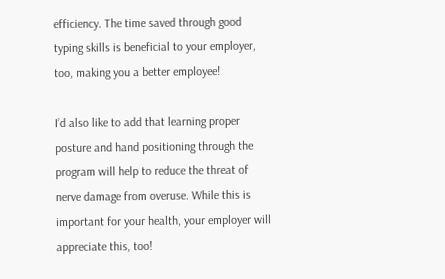efficiency. The time saved through good typing skills is beneficial to your employer, too, making you a better employee!

I’d also like to add that learning proper posture and hand positioning through the program will help to reduce the threat of nerve damage from overuse. While this is important for your health, your employer will appreciate this, too!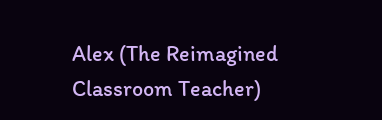Alex (The Reimagined Classroom Teacher)